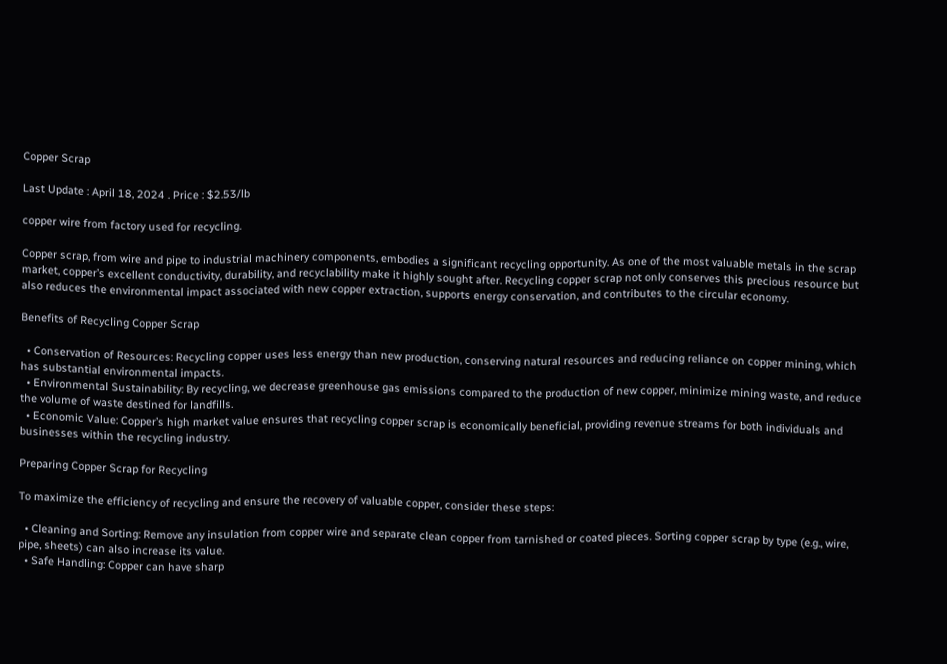Copper Scrap

Last Update : April 18, 2024 . Price : $2.53/lb

copper wire from factory used for recycling.

Copper scrap, from wire and pipe to industrial machinery components, embodies a significant recycling opportunity. As one of the most valuable metals in the scrap market, copper’s excellent conductivity, durability, and recyclability make it highly sought after. Recycling copper scrap not only conserves this precious resource but also reduces the environmental impact associated with new copper extraction, supports energy conservation, and contributes to the circular economy.

Benefits of Recycling Copper Scrap

  • Conservation of Resources: Recycling copper uses less energy than new production, conserving natural resources and reducing reliance on copper mining, which has substantial environmental impacts.
  • Environmental Sustainability: By recycling, we decrease greenhouse gas emissions compared to the production of new copper, minimize mining waste, and reduce the volume of waste destined for landfills.
  • Economic Value: Copper’s high market value ensures that recycling copper scrap is economically beneficial, providing revenue streams for both individuals and businesses within the recycling industry.

Preparing Copper Scrap for Recycling

To maximize the efficiency of recycling and ensure the recovery of valuable copper, consider these steps:

  • Cleaning and Sorting: Remove any insulation from copper wire and separate clean copper from tarnished or coated pieces. Sorting copper scrap by type (e.g., wire, pipe, sheets) can also increase its value.
  • Safe Handling: Copper can have sharp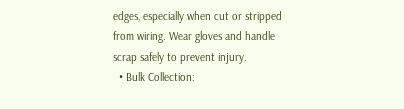edges, especially when cut or stripped from wiring. Wear gloves and handle scrap safely to prevent injury.
  • Bulk Collection: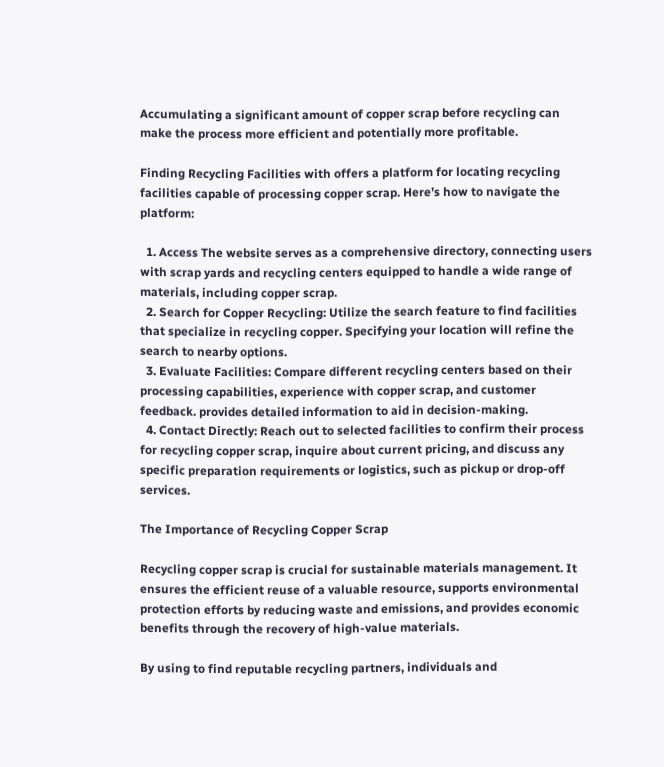Accumulating a significant amount of copper scrap before recycling can make the process more efficient and potentially more profitable.

Finding Recycling Facilities with offers a platform for locating recycling facilities capable of processing copper scrap. Here’s how to navigate the platform:

  1. Access The website serves as a comprehensive directory, connecting users with scrap yards and recycling centers equipped to handle a wide range of materials, including copper scrap.
  2. Search for Copper Recycling: Utilize the search feature to find facilities that specialize in recycling copper. Specifying your location will refine the search to nearby options.
  3. Evaluate Facilities: Compare different recycling centers based on their processing capabilities, experience with copper scrap, and customer feedback. provides detailed information to aid in decision-making.
  4. Contact Directly: Reach out to selected facilities to confirm their process for recycling copper scrap, inquire about current pricing, and discuss any specific preparation requirements or logistics, such as pickup or drop-off services.

The Importance of Recycling Copper Scrap

Recycling copper scrap is crucial for sustainable materials management. It ensures the efficient reuse of a valuable resource, supports environmental protection efforts by reducing waste and emissions, and provides economic benefits through the recovery of high-value materials.

By using to find reputable recycling partners, individuals and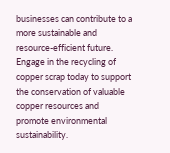businesses can contribute to a more sustainable and resource-efficient future. Engage in the recycling of copper scrap today to support the conservation of valuable copper resources and promote environmental sustainability.